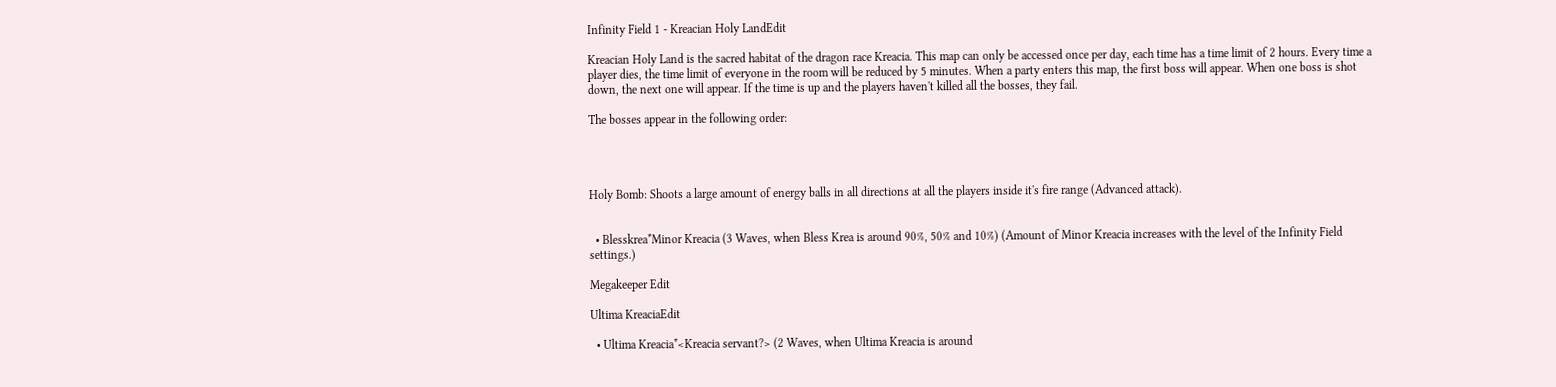Infinity Field 1 - Kreacian Holy LandEdit

Kreacian Holy Land is the sacred habitat of the dragon race Kreacia. This map can only be accessed once per day, each time has a time limit of 2 hours. Every time a player dies, the time limit of everyone in the room will be reduced by 5 minutes. When a party enters this map, the first boss will appear. When one boss is shot down, the next one will appear. If the time is up and the players haven't killed all the bosses, they fail.

The bosses appear in the following order:




Holy Bomb: Shoots a large amount of energy balls in all directions at all the players inside it's fire range (Advanced attack).


  • Blesskrea*Minor Kreacia (3 Waves, when Bless Krea is around 90%, 50% and 10%) (Amount of Minor Kreacia increases with the level of the Infinity Field settings.)

Megakeeper Edit

Ultima KreaciaEdit

  • Ultima Kreacia*<Kreacia servant?> (2 Waves, when Ultima Kreacia is around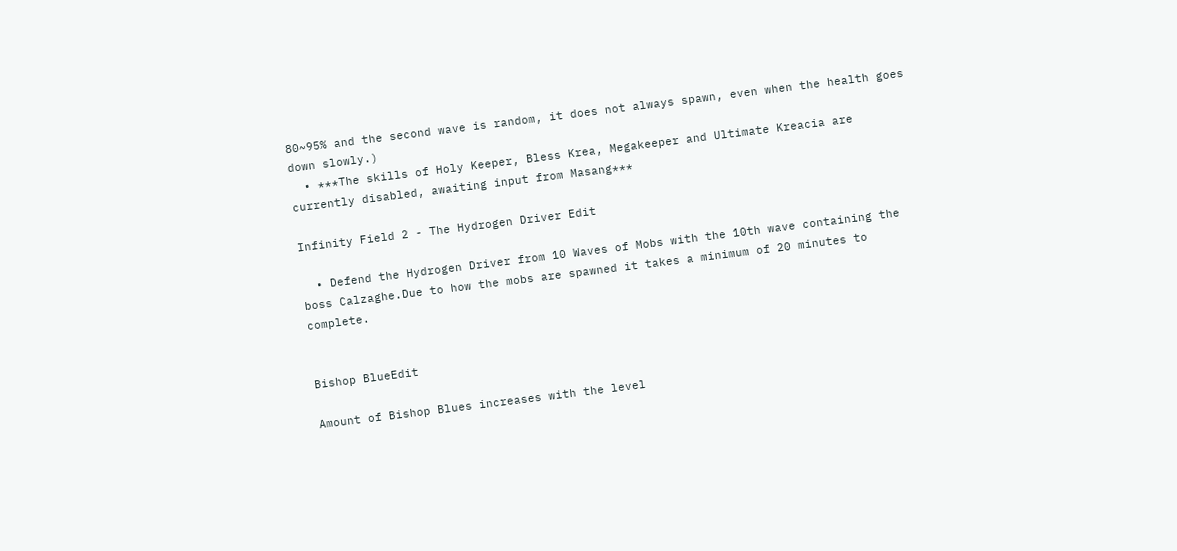80~95% and the second wave is random, it does not always spawn, even when the health goes down slowly.)
  • ***The skills of Holy Keeper, Bless Krea, Megakeeper and Ultimate Kreacia are currently disabled, awaiting input from Masang***

Infinity Field 2 - The Hydrogen Driver Edit

  • Defend the Hydrogen Driver from 10 Waves of Mobs with the 10th wave containing the boss Calzaghe.Due to how the mobs are spawned it takes a minimum of 20 minutes to complete.


Bishop BlueEdit

Amount of Bishop Blues increases with the level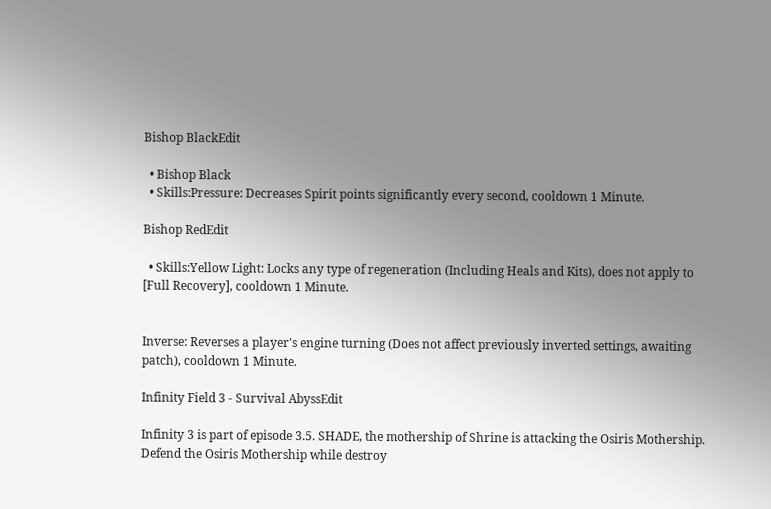Bishop BlackEdit

  • Bishop Black
  • Skills:Pressure: Decreases Spirit points significantly every second, cooldown 1 Minute.

Bishop RedEdit

  • Skills:Yellow Light: Locks any type of regeneration (Including Heals and Kits), does not apply to [Full Recovery], cooldown 1 Minute.


Inverse: Reverses a player's engine turning (Does not affect previously inverted settings, awaiting patch), cooldown 1 Minute.

Infinity Field 3 - Survival AbyssEdit

Infinity 3 is part of episode 3.5. SHADE, the mothership of Shrine is attacking the Osiris Mothership. Defend the Osiris Mothership while destroy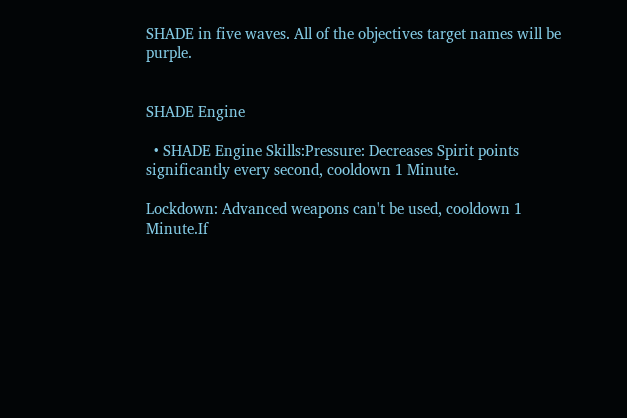SHADE in five waves. All of the objectives target names will be purple.


SHADE Engine

  • SHADE Engine Skills:Pressure: Decreases Spirit points significantly every second, cooldown 1 Minute.

Lockdown: Advanced weapons can't be used, cooldown 1 Minute.If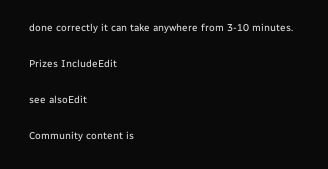done correctly it can take anywhere from 3-10 minutes.

Prizes IncludeEdit

see alsoEdit

Community content is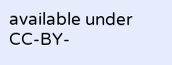available under CC-BY-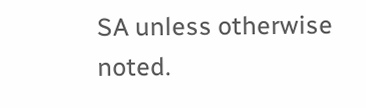SA unless otherwise noted.